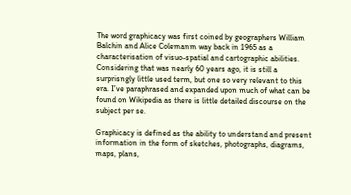The word graphicacy was first coined by geographers William Balchin and Alice Colemanm way back in 1965 as a characterisation of visuo-spatial and cartographic abilities. Considering that was nearly 60 years ago, it is still a surprisngly little used term, but one so very relevant to this era. I’ve paraphrased and expanded upon much of what can be found on Wikipedia as there is little detailed discourse on the subject per se.

Graphicacy is defined as the ability to understand and present information in the form of sketches, photographs, diagrams, maps, plans,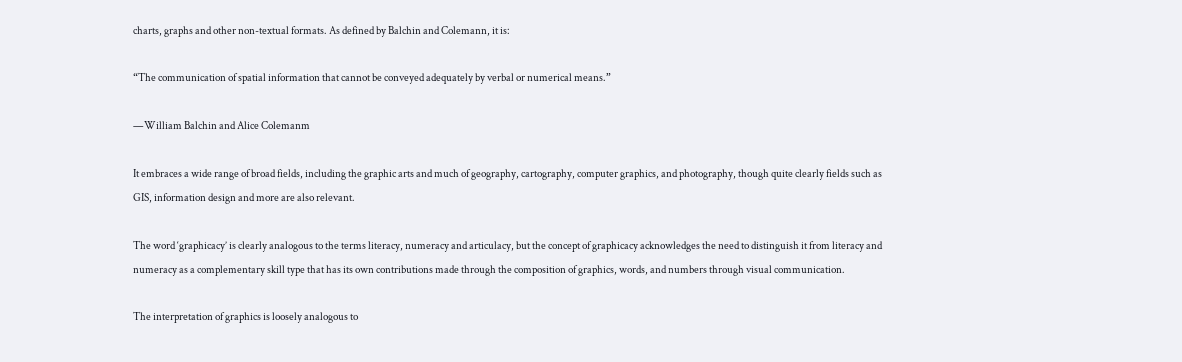charts, graphs and other non-textual formats. As defined by Balchin and Colemann, it is:

“The communication of spatial information that cannot be conveyed adequately by verbal or numerical means.”

—William Balchin and Alice Colemanm

It embraces a wide range of broad fields, including the graphic arts and much of geography, cartography, computer graphics, and photography, though quite clearly fields such as GIS, information design and more are also relevant.

The word ‘graphicacy’ is clearly analogous to the terms literacy, numeracy and articulacy, but the concept of graphicacy acknowledges the need to distinguish it from literacy and numeracy as a complementary skill type that has its own contributions made through the composition of graphics, words, and numbers through visual communication.

The interpretation of graphics is loosely analogous to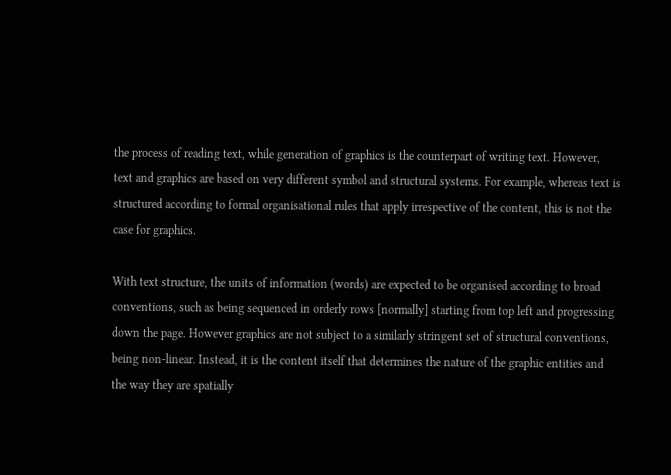the process of reading text, while generation of graphics is the counterpart of writing text. However, text and graphics are based on very different symbol and structural systems. For example, whereas text is structured according to formal organisational rules that apply irrespective of the content, this is not the case for graphics.

With text structure, the units of information (words) are expected to be organised according to broad conventions, such as being sequenced in orderly rows [normally] starting from top left and progressing down the page. However graphics are not subject to a similarly stringent set of structural conventions, being non-linear. Instead, it is the content itself that determines the nature of the graphic entities and the way they are spatially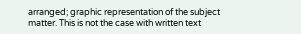arranged; graphic representation of the subject matter. This is not the case with written text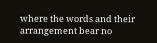where the words and their arrangement bear no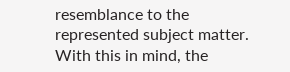resemblance to the represented subject matter. With this in mind, the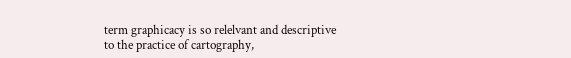term graphicacy is so relelvant and descriptive to the practice of cartography,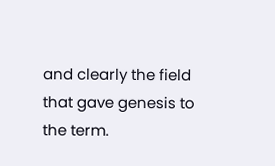and clearly the field that gave genesis to the term.